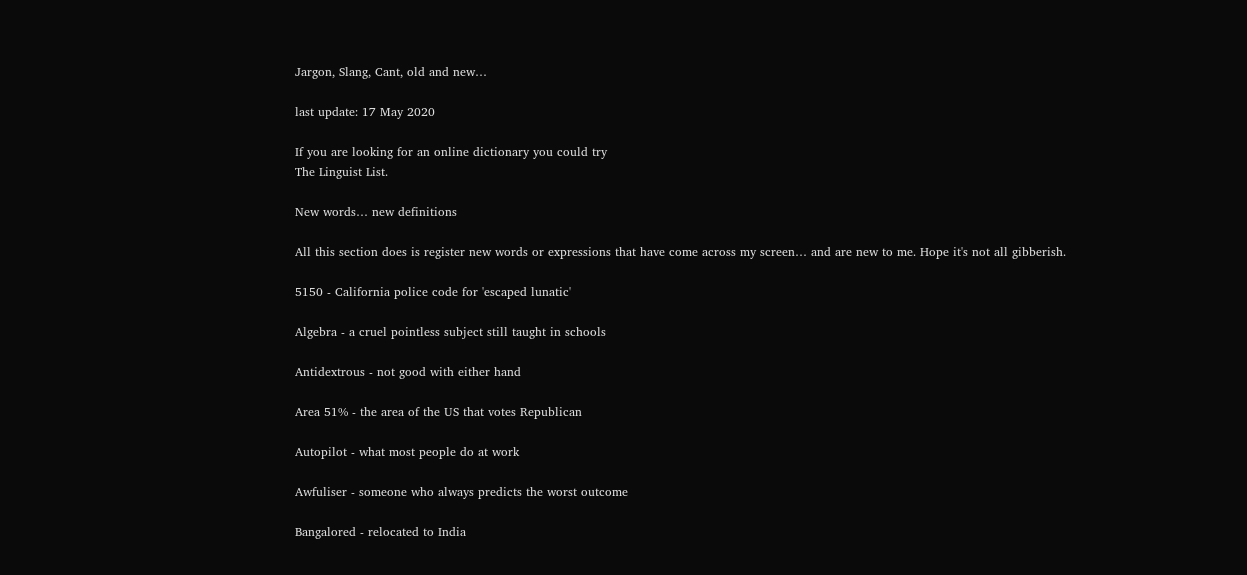Jargon, Slang, Cant, old and new…

last update: 17 May 2020

If you are looking for an online dictionary you could try
The Linguist List.

New words… new definitions

All this section does is register new words or expressions that have come across my screen… and are new to me. Hope it's not all gibberish.

5150 - California police code for 'escaped lunatic'

Algebra - a cruel pointless subject still taught in schools

Antidextrous - not good with either hand

Area 51% - the area of the US that votes Republican

Autopilot - what most people do at work

Awfuliser - someone who always predicts the worst outcome

Bangalored - relocated to India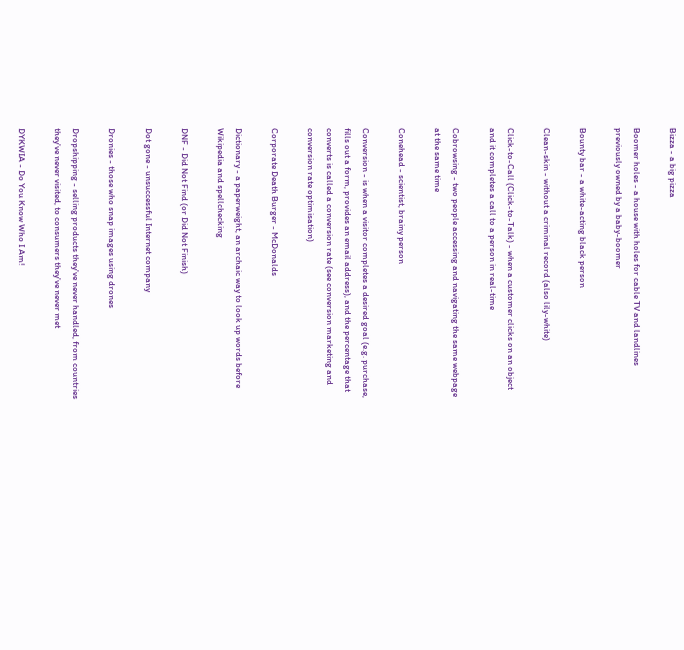Bizza - a big pizza

Boomer holes - a house with holes for cable TV and landlines previously owned by a baby-boomer

Bounty bar - a white-acting black person

Clean-skin - without a criminal record (also lily-white)

Click-to-Call (Click-to-Talk) - when a customer clicks on an object and it completes a call to a person in real-time

Cobrowsing - two people accessing and navigating the same webpage at the same time

Conehead - scientist, brainy person

Conversion - is when a visitor completes a desired goal (e.g. purchase, fills out a form, provides an email address), and the percentage that converts is called a conversion rate (see conversion marketing and conversion rate optimisation)

Corporate Death Burger - McDonalds

Dictionary - a paperweight, an archaic way to look up words before Wikipedia and spellchecking

DNF - Did Not Find (or Did Not Finish)

Dot gone - unsuccessful Internet company

Dronies - those who snap images using drones

Dropshipping - selling products they've never handled, from countries they've never visited, to consumers they've never met

DYKWIA - Do You Know Who I Am!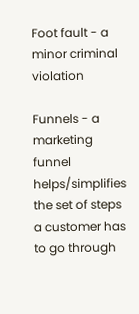Foot fault - a minor criminal violation

Funnels - a marketing funnel helps/simplifies the set of steps a customer has to go through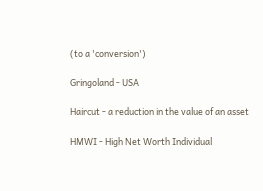(to a 'conversion')

Gringoland - USA

Haircut - a reduction in the value of an asset

HMWI - High Net Worth Individual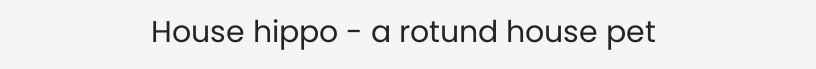House hippo - a rotund house pet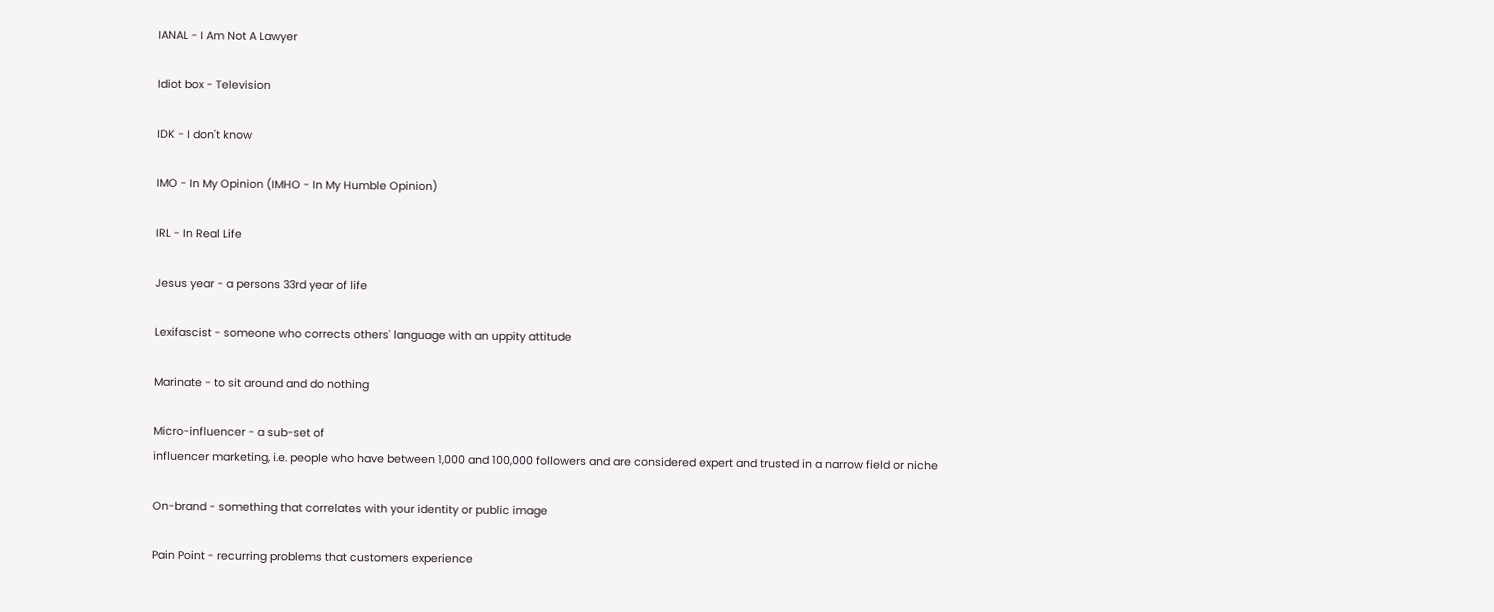IANAL - I Am Not A Lawyer

Idiot box - Television

IDK - I don't know

IMO - In My Opinion (IMHO - In My Humble Opinion)

IRL - In Real Life

Jesus year - a persons 33rd year of life

Lexifascist - someone who corrects others' language with an uppity attitude

Marinate - to sit around and do nothing

Micro-influencer - a sub-set of
influencer marketing, i.e. people who have between 1,000 and 100,000 followers and are considered expert and trusted in a narrow field or niche

On-brand - something that correlates with your identity or public image

Pain Point - recurring problems that customers experience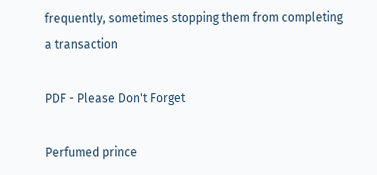frequently, sometimes stopping them from completing a transaction

PDF - Please Don't Forget

Perfumed prince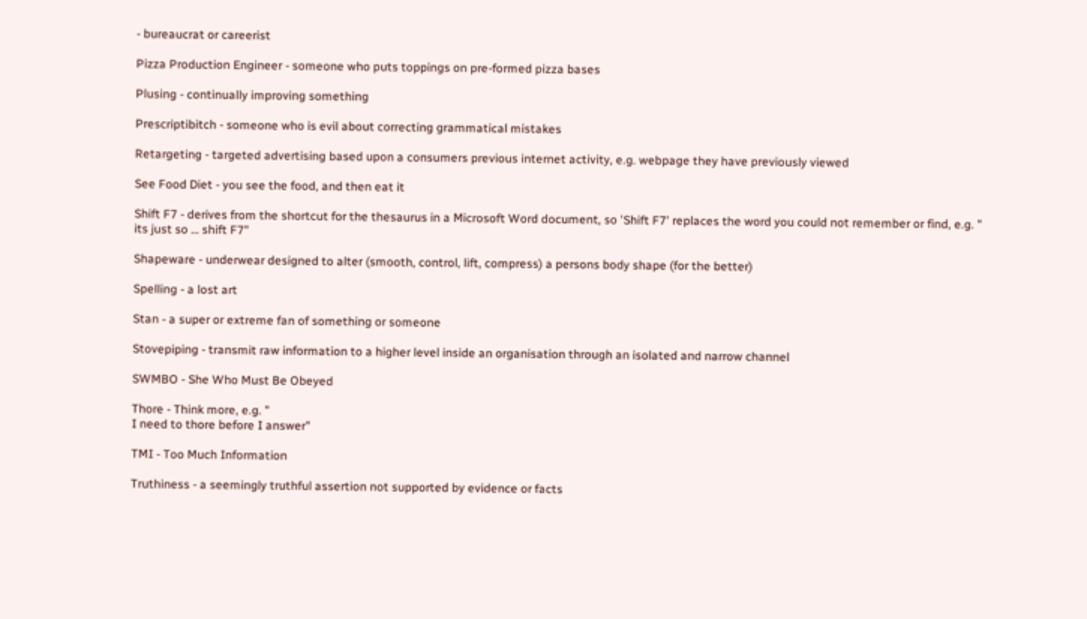- bureaucrat or careerist

Pizza Production Engineer - someone who puts toppings on pre-formed pizza bases

Plusing - continually improving something

Prescriptibitch - someone who is evil about correcting grammatical mistakes

Retargeting - targeted advertising based upon a consumers previous internet activity, e.g. webpage they have previously viewed

See Food Diet - you see the food, and then eat it

Shift F7 - derives from the shortcut for the thesaurus in a Microsoft Word document, so 'Shift F7' replaces the word you could not remember or find, e.g. "
its just so … shift F7"

Shapeware - underwear designed to alter (smooth, control, lift, compress) a persons body shape (for the better)

Spelling - a lost art

Stan - a super or extreme fan of something or someone

Stovepiping - transmit raw information to a higher level inside an organisation through an isolated and narrow channel

SWMBO - She Who Must Be Obeyed

Thore - Think more, e.g. "
I need to thore before I answer"

TMI - Too Much Information

Truthiness - a seemingly truthful assertion not supported by evidence or facts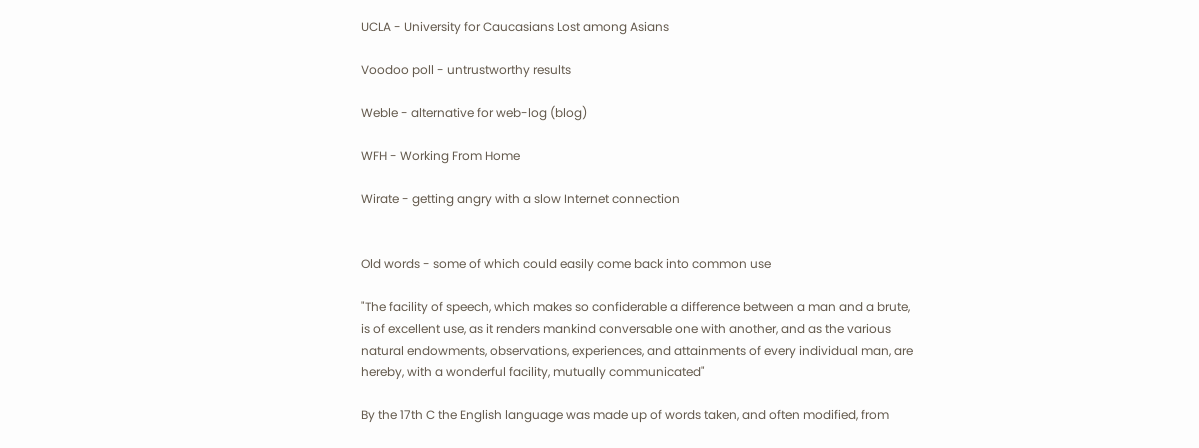UCLA - University for Caucasians Lost among Asians

Voodoo poll - untrustworthy results

Weble - alternative for web-log (blog)

WFH - Working From Home

Wirate - getting angry with a slow Internet connection


Old words - some of which could easily come back into common use

"The facility of speech, which makes so confiderable a difference between a man and a brute, is of excellent use, as it renders mankind conversable one with another, and as the various natural endowments, observations, experiences, and attainments of every individual man, are hereby, with a wonderful facility, mutually communicated"

By the 17th C the English language was made up of words taken, and often modified, from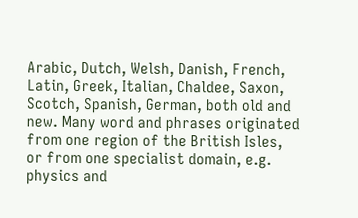Arabic, Dutch, Welsh, Danish, French, Latin, Greek, Italian, Chaldee, Saxon, Scotch, Spanish, German, both old and new. Many word and phrases originated from one region of the British Isles, or from one specialist domain, e.g. physics and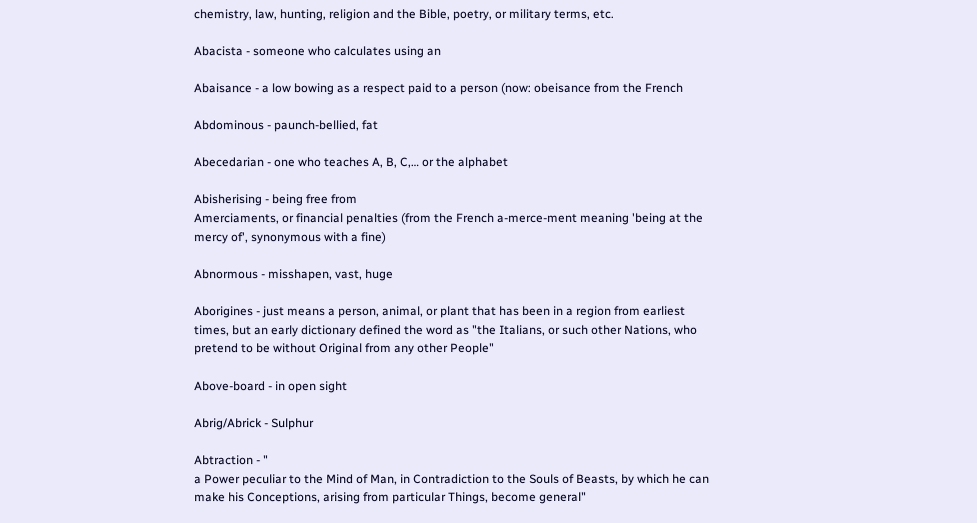chemistry, law, hunting, religion and the Bible, poetry, or military terms, etc.

Abacista - someone who calculates using an

Abaisance - a low bowing as a respect paid to a person (now: obeisance from the French

Abdominous - paunch-bellied, fat

Abecedarian - one who teaches A, B, C,… or the alphabet

Abisherising - being free from
Amerciaments, or financial penalties (from the French a-merce-ment meaning 'being at the mercy of', synonymous with a fine)

Abnormous - misshapen, vast, huge

Aborigines - just means a person, animal, or plant that has been in a region from earliest times, but an early dictionary defined the word as "the Italians, or such other Nations, who pretend to be without Original from any other People"

Above-board - in open sight

Abrig/Abrick - Sulphur

Abtraction - "
a Power peculiar to the Mind of Man, in Contradiction to the Souls of Beasts, by which he can make his Conceptions, arising from particular Things, become general"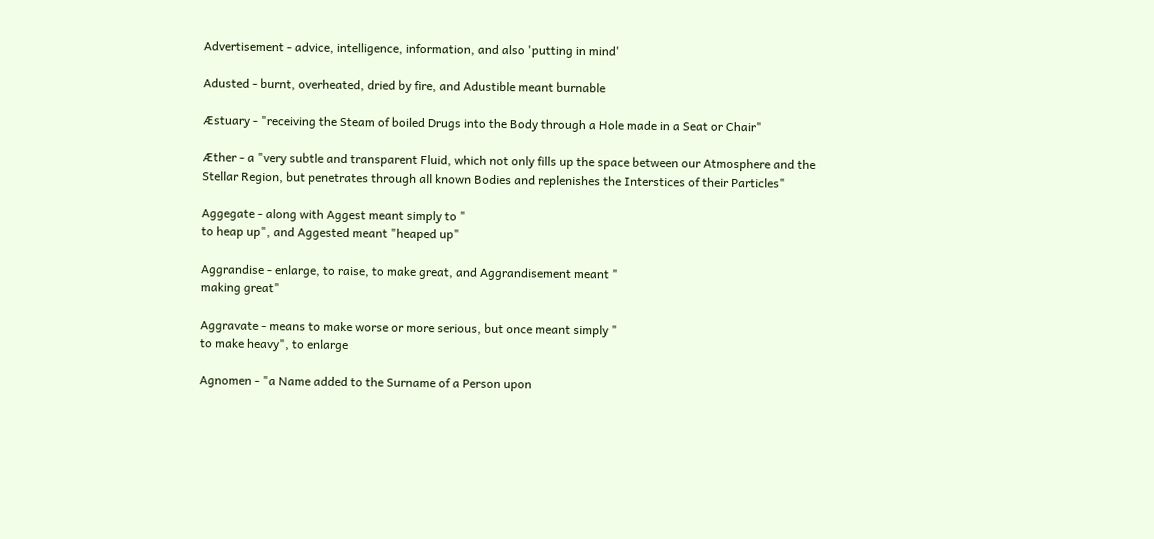Advertisement - advice, intelligence, information, and also 'putting in mind'

Adusted - burnt, overheated, dried by fire, and Adustible meant burnable

Æstuary - "receiving the Steam of boiled Drugs into the Body through a Hole made in a Seat or Chair"

Æther - a "very subtle and transparent Fluid, which not only fills up the space between our Atmosphere and the Stellar Region, but penetrates through all known Bodies and replenishes the Interstices of their Particles"

Aggegate - along with Aggest meant simply to "
to heap up", and Aggested meant "heaped up"

Aggrandise - enlarge, to raise, to make great, and Aggrandisement meant "
making great"

Aggravate - means to make worse or more serious, but once meant simply "
to make heavy", to enlarge

Agnomen - "a Name added to the Surname of a Person upon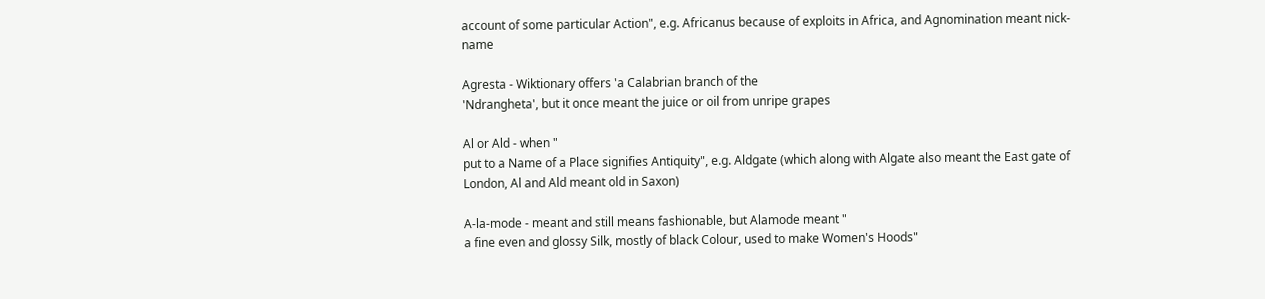account of some particular Action", e.g. Africanus because of exploits in Africa, and Agnomination meant nick-name

Agresta - Wiktionary offers 'a Calabrian branch of the
'Ndrangheta', but it once meant the juice or oil from unripe grapes

Al or Ald - when "
put to a Name of a Place signifies Antiquity", e.g. Aldgate (which along with Algate also meant the East gate of London, Al and Ald meant old in Saxon)

A-la-mode - meant and still means fashionable, but Alamode meant "
a fine even and glossy Silk, mostly of black Colour, used to make Women's Hoods"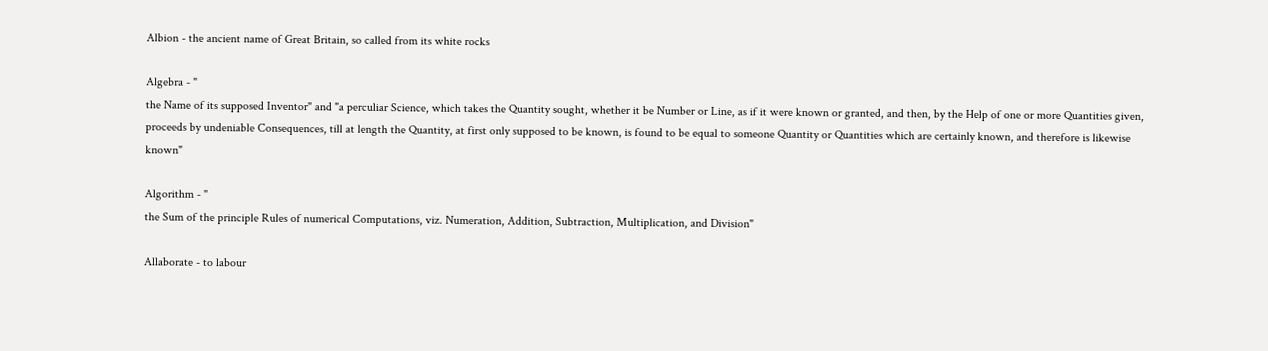Albion - the ancient name of Great Britain, so called from its white rocks

Algebra - "
the Name of its supposed Inventor" and "a perculiar Science, which takes the Quantity sought, whether it be Number or Line, as if it were known or granted, and then, by the Help of one or more Quantities given, proceeds by undeniable Consequences, till at length the Quantity, at first only supposed to be known, is found to be equal to someone Quantity or Quantities which are certainly known, and therefore is likewise known"

Algorithm - "
the Sum of the principle Rules of numerical Computations, viz. Numeration, Addition, Subtraction, Multiplication, and Division"

Allaborate - to labour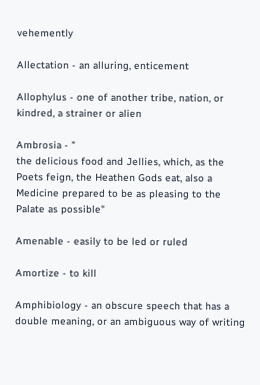vehemently

Allectation - an alluring, enticement

Allophylus - one of another tribe, nation, or kindred, a strainer or alien

Ambrosia - "
the delicious food and Jellies, which, as the Poets feign, the Heathen Gods eat, also a Medicine prepared to be as pleasing to the Palate as possible"

Amenable - easily to be led or ruled

Amortize - to kill

Amphibiology - an obscure speech that has a double meaning, or an ambiguous way of writing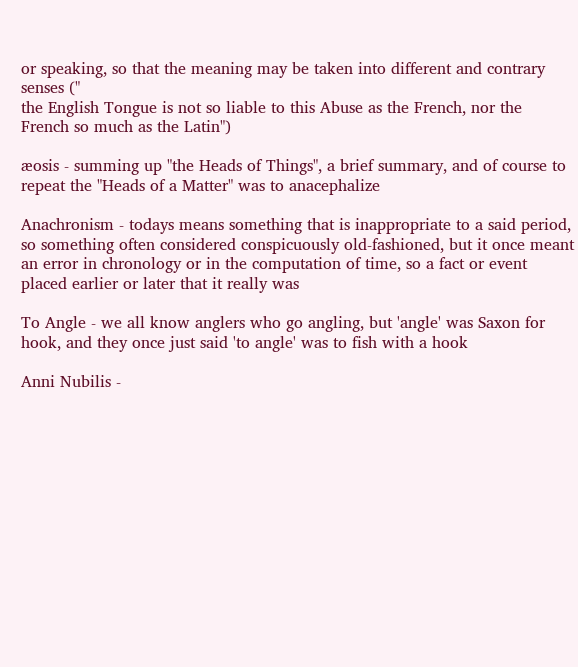or speaking, so that the meaning may be taken into different and contrary senses ("
the English Tongue is not so liable to this Abuse as the French, nor the French so much as the Latin")

æosis - summing up "the Heads of Things", a brief summary, and of course to repeat the "Heads of a Matter" was to anacephalize

Anachronism - todays means something that is inappropriate to a said period, so something often considered conspicuously old-fashioned, but it once meant an error in chronology or in the computation of time, so a fact or event placed earlier or later that it really was

To Angle - we all know anglers who go angling, but 'angle' was Saxon for hook, and they once just said 'to angle' was to fish with a hook

Anni Nubilis -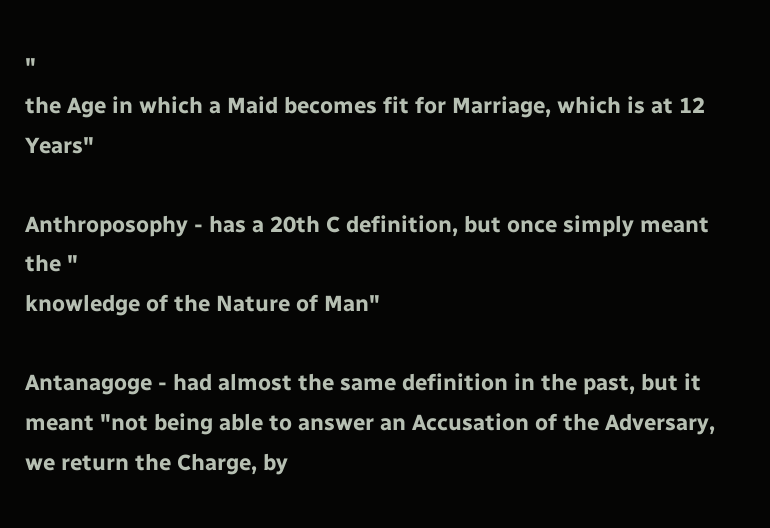"
the Age in which a Maid becomes fit for Marriage, which is at 12 Years"

Anthroposophy - has a 20th C definition, but once simply meant the "
knowledge of the Nature of Man"

Antanagoge - had almost the same definition in the past, but it meant "not being able to answer an Accusation of the Adversary, we return the Charge, by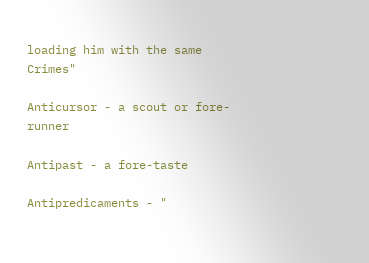loading him with the same Crimes"

Anticursor - a scout or fore-runner

Antipast - a fore-taste

Antipredicaments - "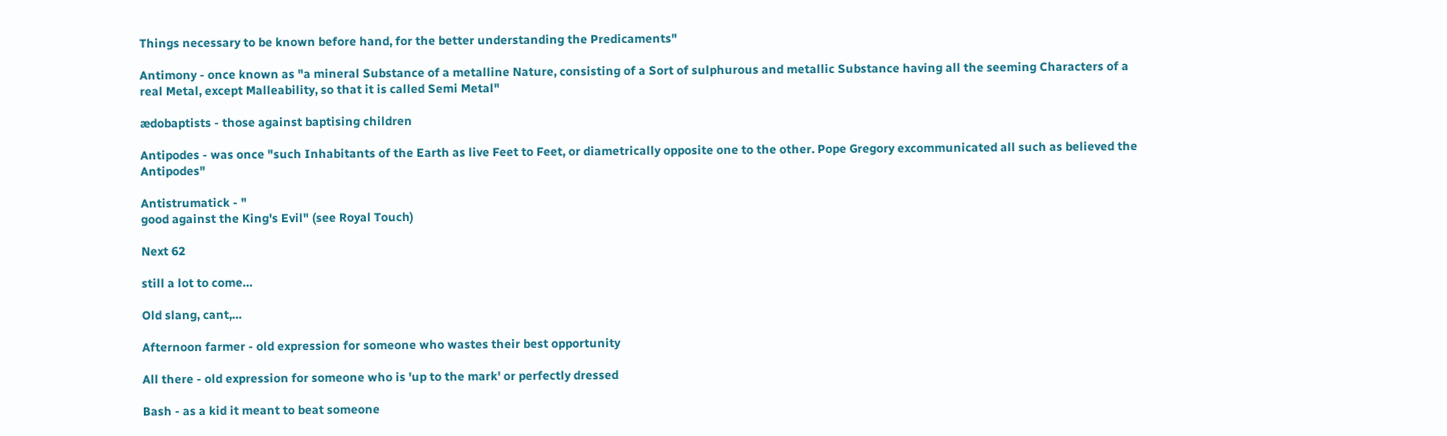Things necessary to be known before hand, for the better understanding the Predicaments"

Antimony - once known as "a mineral Substance of a metalline Nature, consisting of a Sort of sulphurous and metallic Substance having all the seeming Characters of a real Metal, except Malleability, so that it is called Semi Metal"

ædobaptists - those against baptising children

Antipodes - was once "such Inhabitants of the Earth as live Feet to Feet, or diametrically opposite one to the other. Pope Gregory excommunicated all such as believed the Antipodes"

Antistrumatick - "
good against the King's Evil" (see Royal Touch)

Next 62

still a lot to come…

Old slang, cant,…

Afternoon farmer - old expression for someone who wastes their best opportunity

All there - old expression for someone who is 'up to the mark' or perfectly dressed

Bash - as a kid it meant to beat someone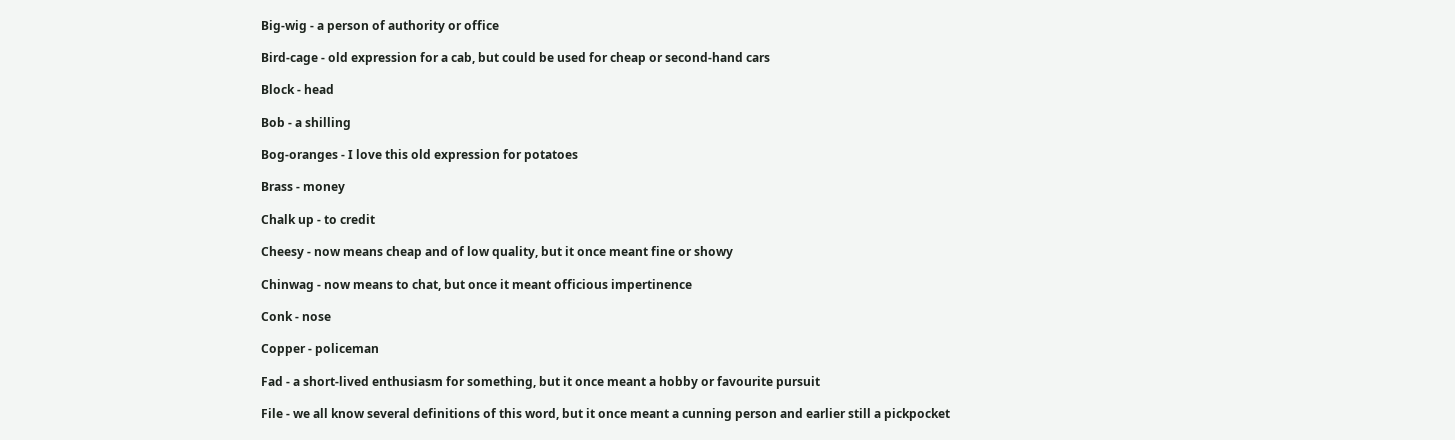Big-wig - a person of authority or office

Bird-cage - old expression for a cab, but could be used for cheap or second-hand cars

Block - head

Bob - a shilling

Bog-oranges - I love this old expression for potatoes

Brass - money

Chalk up - to credit

Cheesy - now means cheap and of low quality, but it once meant fine or showy

Chinwag - now means to chat, but once it meant officious impertinence

Conk - nose

Copper - policeman

Fad - a short-lived enthusiasm for something, but it once meant a hobby or favourite pursuit

File - we all know several definitions of this word, but it once meant a cunning person and earlier still a pickpocket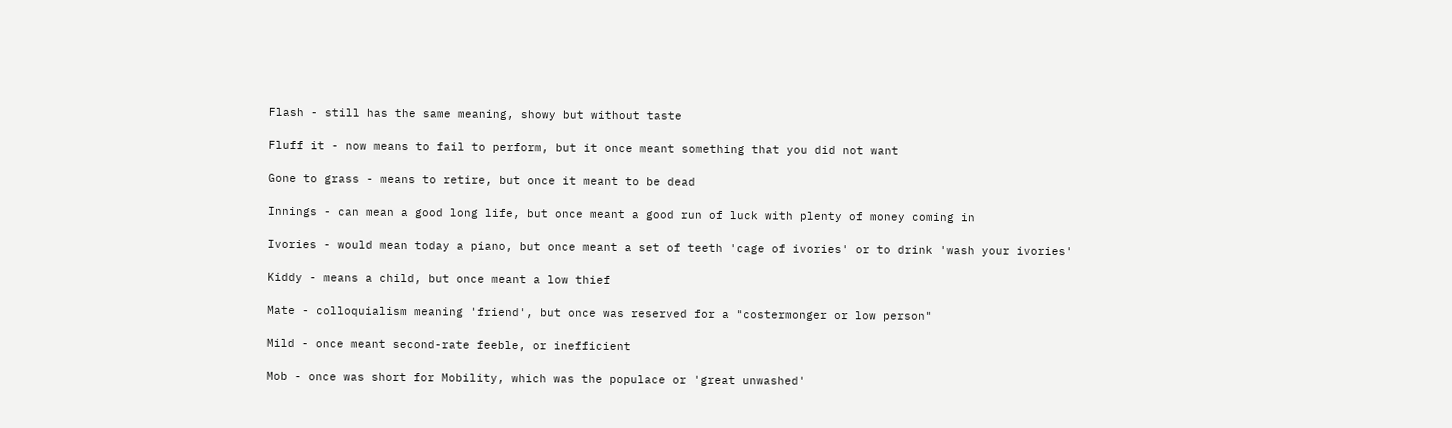Flash - still has the same meaning, showy but without taste

Fluff it - now means to fail to perform, but it once meant something that you did not want

Gone to grass - means to retire, but once it meant to be dead

Innings - can mean a good long life, but once meant a good run of luck with plenty of money coming in

Ivories - would mean today a piano, but once meant a set of teeth 'cage of ivories' or to drink 'wash your ivories'

Kiddy - means a child, but once meant a low thief

Mate - colloquialism meaning 'friend', but once was reserved for a "costermonger or low person"

Mild - once meant second-rate feeble, or inefficient

Mob - once was short for Mobility, which was the populace or 'great unwashed'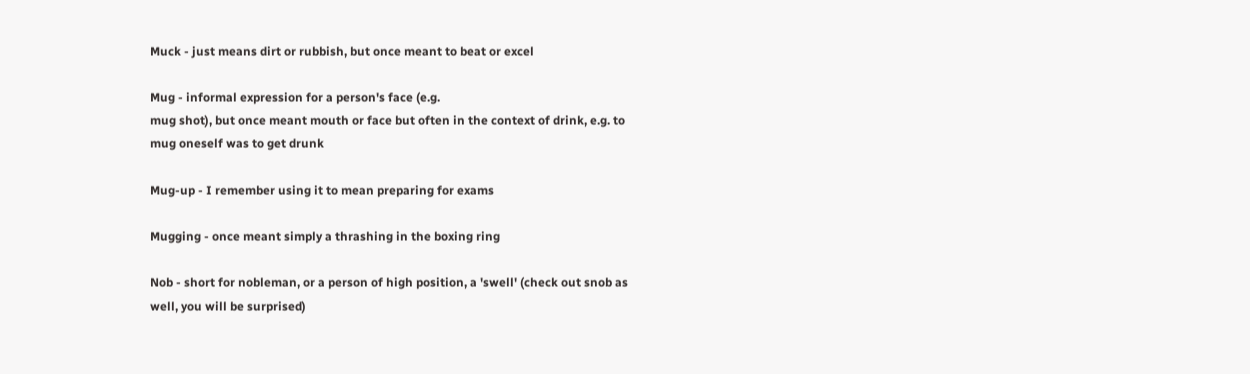Muck - just means dirt or rubbish, but once meant to beat or excel

Mug - informal expression for a person's face (e.g.
mug shot), but once meant mouth or face but often in the context of drink, e.g. to mug oneself was to get drunk

Mug-up - I remember using it to mean preparing for exams

Mugging - once meant simply a thrashing in the boxing ring

Nob - short for nobleman, or a person of high position, a 'swell' (check out snob as well, you will be surprised)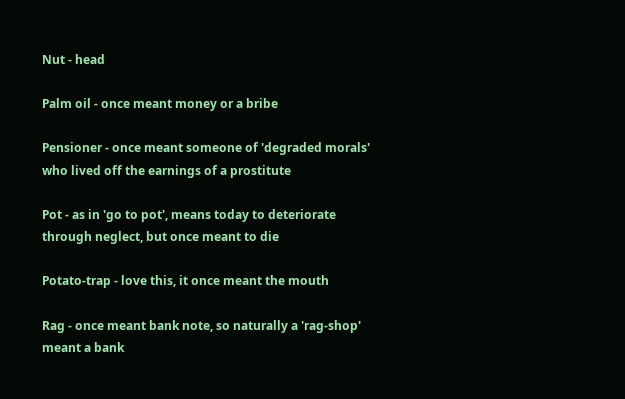Nut - head

Palm oil - once meant money or a bribe

Pensioner - once meant someone of 'degraded morals' who lived off the earnings of a prostitute

Pot - as in 'go to pot', means today to deteriorate through neglect, but once meant to die

Potato-trap - love this, it once meant the mouth

Rag - once meant bank note, so naturally a 'rag-shop' meant a bank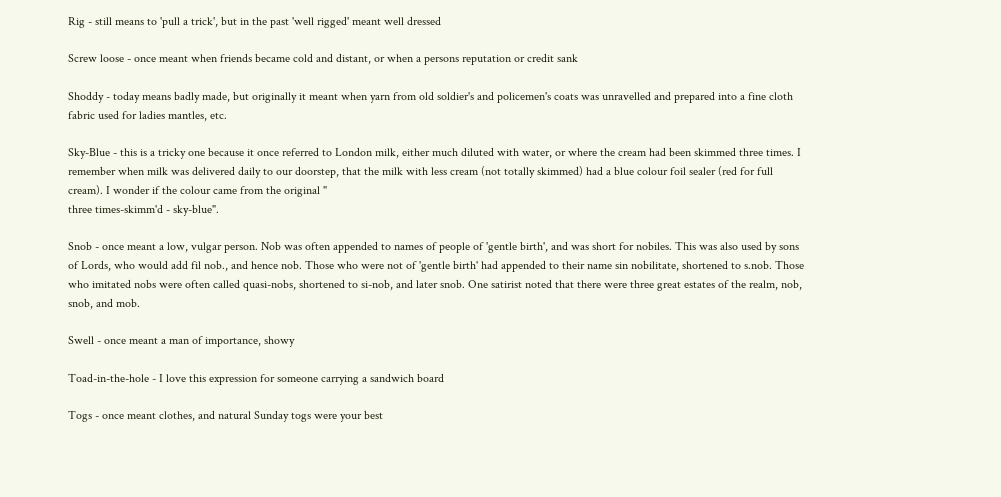Rig - still means to 'pull a trick', but in the past 'well rigged' meant well dressed

Screw loose - once meant when friends became cold and distant, or when a persons reputation or credit sank

Shoddy - today means badly made, but originally it meant when yarn from old soldier's and policemen's coats was unravelled and prepared into a fine cloth fabric used for ladies mantles, etc.

Sky-Blue - this is a tricky one because it once referred to London milk, either much diluted with water, or where the cream had been skimmed three times. I remember when milk was delivered daily to our doorstep, that the milk with less cream (not totally skimmed) had a blue colour foil sealer (red for full cream). I wonder if the colour came from the original "
three times-skimm'd - sky-blue".

Snob - once meant a low, vulgar person. Nob was often appended to names of people of 'gentle birth', and was short for nobiles. This was also used by sons of Lords, who would add fil nob., and hence nob. Those who were not of 'gentle birth' had appended to their name sin nobilitate, shortened to s.nob. Those who imitated nobs were often called quasi-nobs, shortened to si-nob, and later snob. One satirist noted that there were three great estates of the realm, nob, snob, and mob.

Swell - once meant a man of importance, showy

Toad-in-the-hole - I love this expression for someone carrying a sandwich board

Togs - once meant clothes, and natural Sunday togs were your best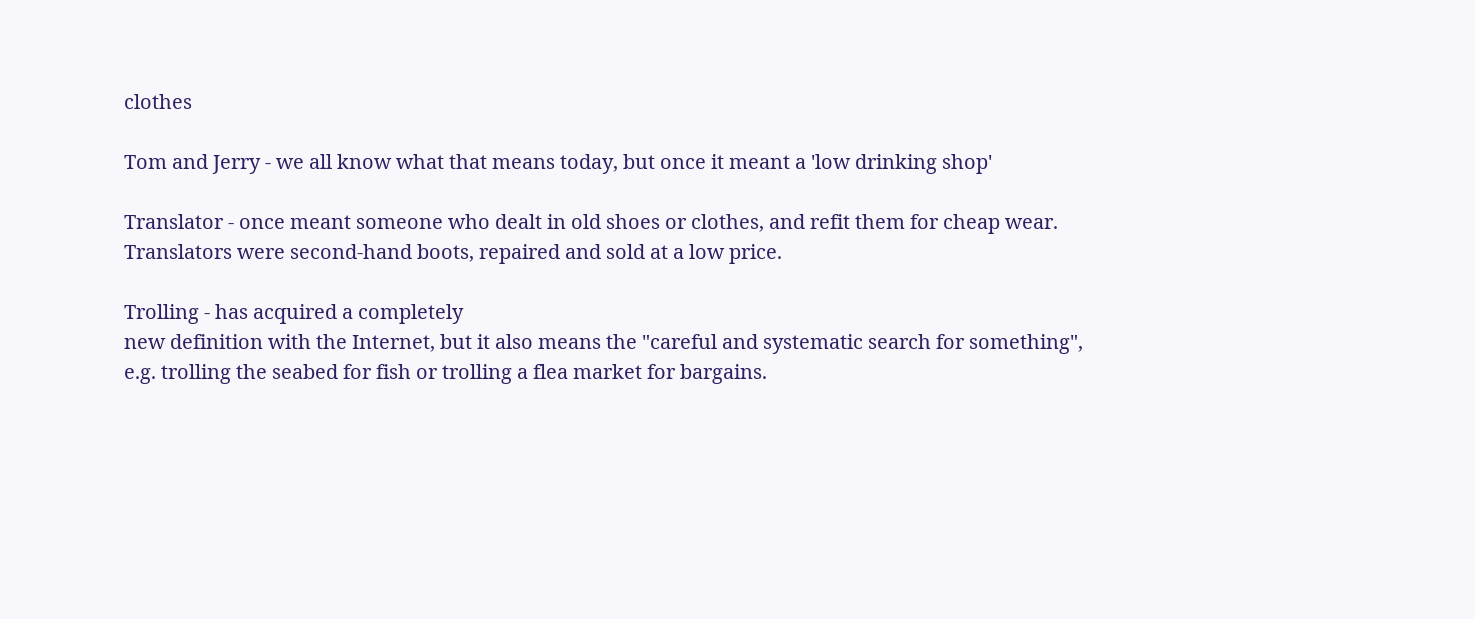clothes

Tom and Jerry - we all know what that means today, but once it meant a 'low drinking shop'

Translator - once meant someone who dealt in old shoes or clothes, and refit them for cheap wear. Translators were second-hand boots, repaired and sold at a low price.

Trolling - has acquired a completely
new definition with the Internet, but it also means the "careful and systematic search for something", e.g. trolling the seabed for fish or trolling a flea market for bargains.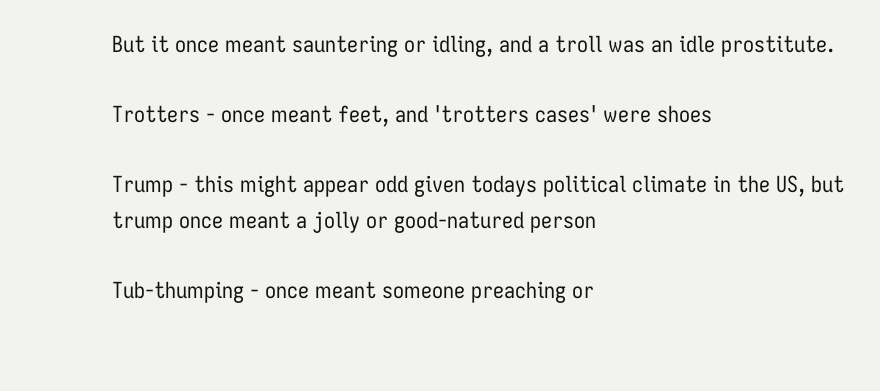But it once meant sauntering or idling, and a troll was an idle prostitute.

Trotters - once meant feet, and 'trotters cases' were shoes

Trump - this might appear odd given todays political climate in the US, but trump once meant a jolly or good-natured person

Tub-thumping - once meant someone preaching or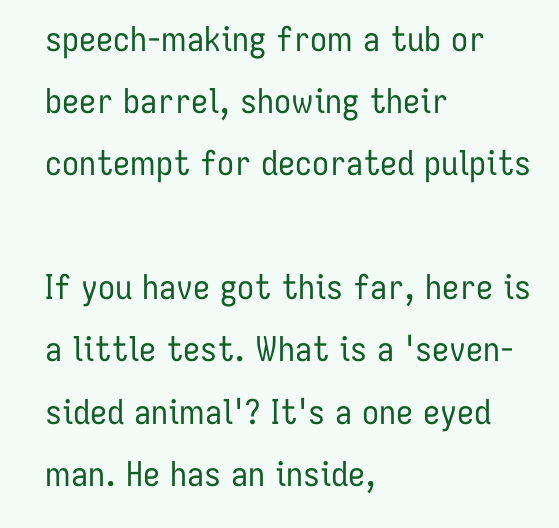speech-making from a tub or beer barrel, showing their contempt for decorated pulpits

If you have got this far, here is a little test. What is a 'seven-sided animal'? It's a one eyed man. He has an inside,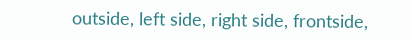outside, left side, right side, frontside,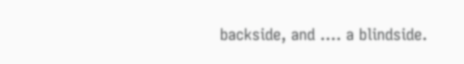backside, and …. a blindside.